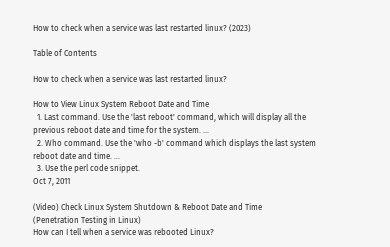How to check when a service was last restarted linux? (2023)

Table of Contents

How to check when a service was last restarted linux?

How to View Linux System Reboot Date and Time
  1. Last command. Use the 'last reboot' command, which will display all the previous reboot date and time for the system. ...
  2. Who command. Use the 'who -b' command which displays the last system reboot date and time. ...
  3. Use the perl code snippet.
Oct 7, 2011

(Video) Check Linux System Shutdown & Reboot Date and Time
(Penetration Testing in Linux)
How can I tell when a service was rebooted Linux?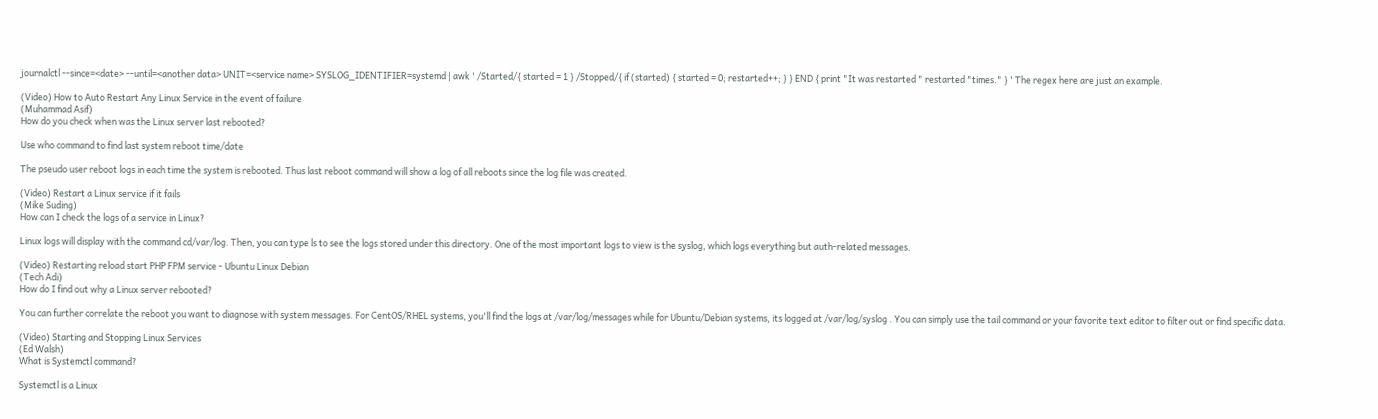journalctl --since=<date> --until=<another data> UNIT=<service name> SYSLOG_IDENTIFIER=systemd | awk ' /Started/{ started = 1 } /Stopped/{ if (started) { started = 0; restarted++; } } END { print "It was restarted " restarted "times." } ' The regex here are just an example.

(Video) How to Auto Restart Any Linux Service in the event of failure
(Muhammad Asif)
How do you check when was the Linux server last rebooted?

Use who command to find last system reboot time/date

The pseudo user reboot logs in each time the system is rebooted. Thus last reboot command will show a log of all reboots since the log file was created.

(Video) Restart a Linux service if it fails
(Mike Suding)
How can I check the logs of a service in Linux?

Linux logs will display with the command cd/var/log. Then, you can type ls to see the logs stored under this directory. One of the most important logs to view is the syslog, which logs everything but auth-related messages.

(Video) Restarting reload start PHP FPM service - Ubuntu Linux Debian
(Tech Adi)
How do I find out why a Linux server rebooted?

You can further correlate the reboot you want to diagnose with system messages. For CentOS/RHEL systems, you'll find the logs at /var/log/messages while for Ubuntu/Debian systems, its logged at /var/log/syslog . You can simply use the tail command or your favorite text editor to filter out or find specific data.

(Video) Starting and Stopping Linux Services
(Ed Walsh)
What is Systemctl command?

Systemctl is a Linux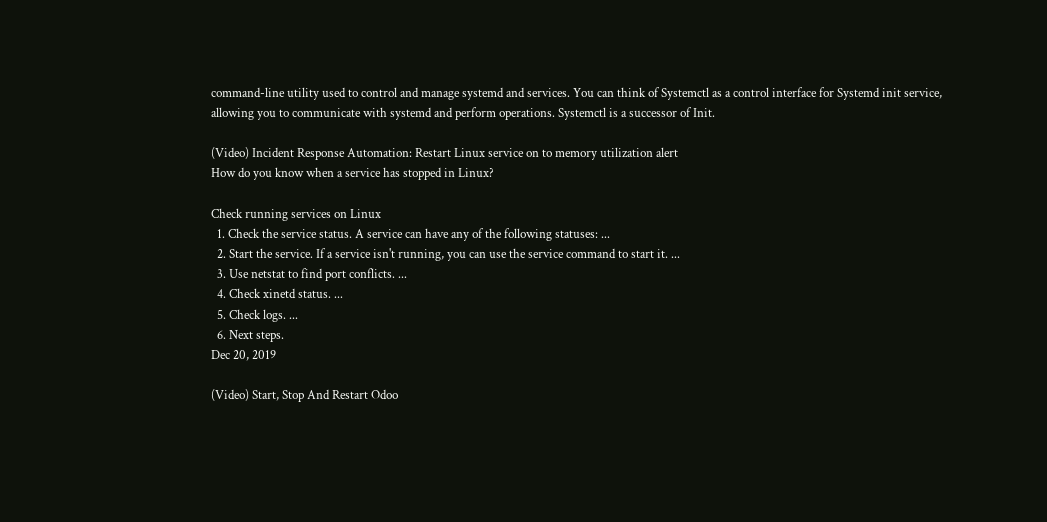command-line utility used to control and manage systemd and services. You can think of Systemctl as a control interface for Systemd init service, allowing you to communicate with systemd and perform operations. Systemctl is a successor of Init.

(Video) Incident Response Automation: Restart Linux service on to memory utilization alert
How do you know when a service has stopped in Linux?

Check running services on Linux
  1. Check the service status. A service can have any of the following statuses: ...
  2. Start the service. If a service isn't running, you can use the service command to start it. ...
  3. Use netstat to find port conflicts. ...
  4. Check xinetd status. ...
  5. Check logs. ...
  6. Next steps.
Dec 20, 2019

(Video) Start, Stop And Restart Odoo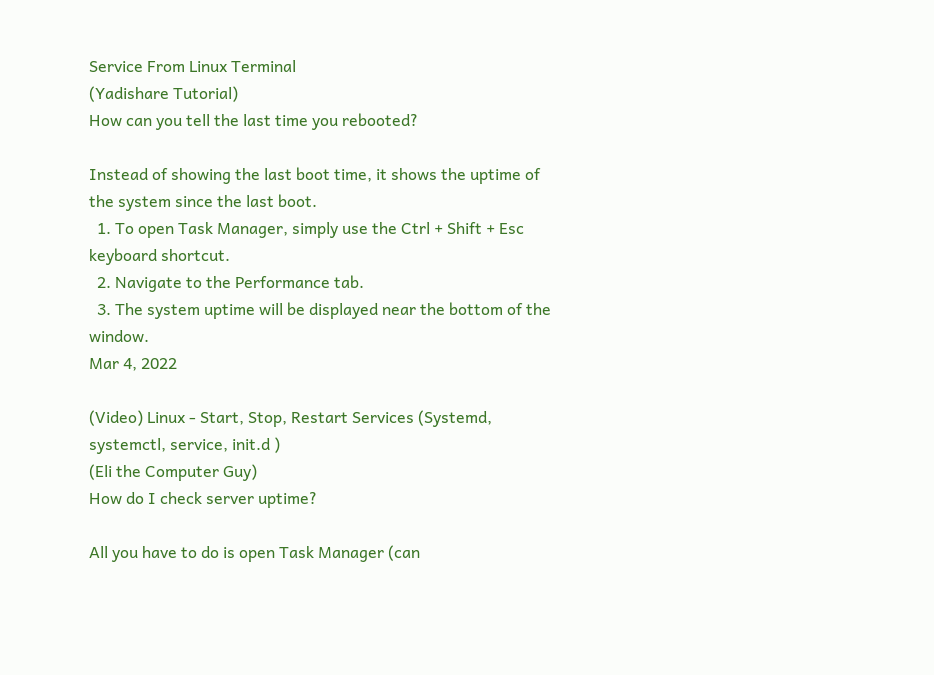Service From Linux Terminal
(Yadishare Tutorial)
How can you tell the last time you rebooted?

Instead of showing the last boot time, it shows the uptime of the system since the last boot.
  1. To open Task Manager, simply use the Ctrl + Shift + Esc keyboard shortcut.
  2. Navigate to the Performance tab.
  3. The system uptime will be displayed near the bottom of the window.
Mar 4, 2022

(Video) Linux - Start, Stop, Restart Services (Systemd, systemctl, service, init.d )
(Eli the Computer Guy)
How do I check server uptime?

All you have to do is open Task Manager (can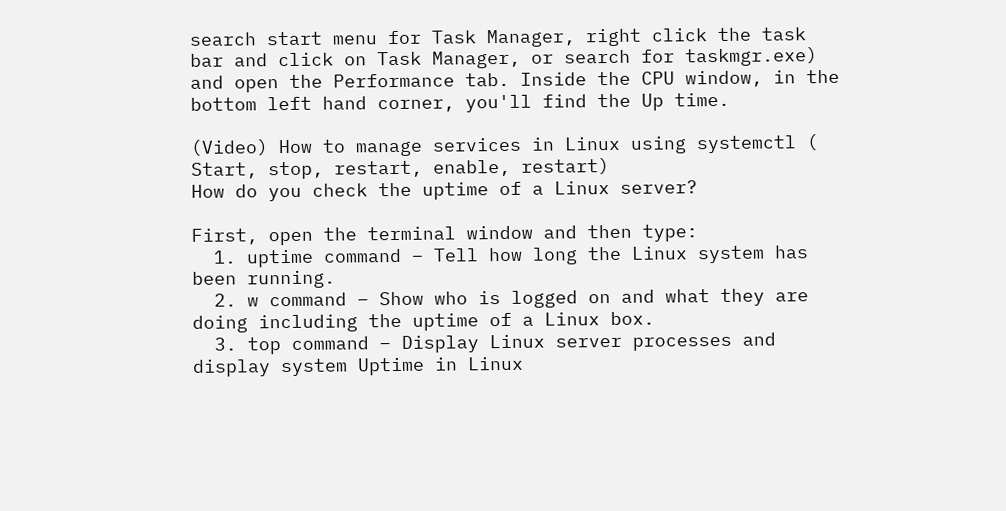search start menu for Task Manager, right click the task bar and click on Task Manager, or search for taskmgr.exe) and open the Performance tab. Inside the CPU window, in the bottom left hand corner, you'll find the Up time.

(Video) How to manage services in Linux using systemctl ( Start, stop, restart, enable, restart)
How do you check the uptime of a Linux server?

First, open the terminal window and then type:
  1. uptime command – Tell how long the Linux system has been running.
  2. w command – Show who is logged on and what they are doing including the uptime of a Linux box.
  3. top command – Display Linux server processes and display system Uptime in Linux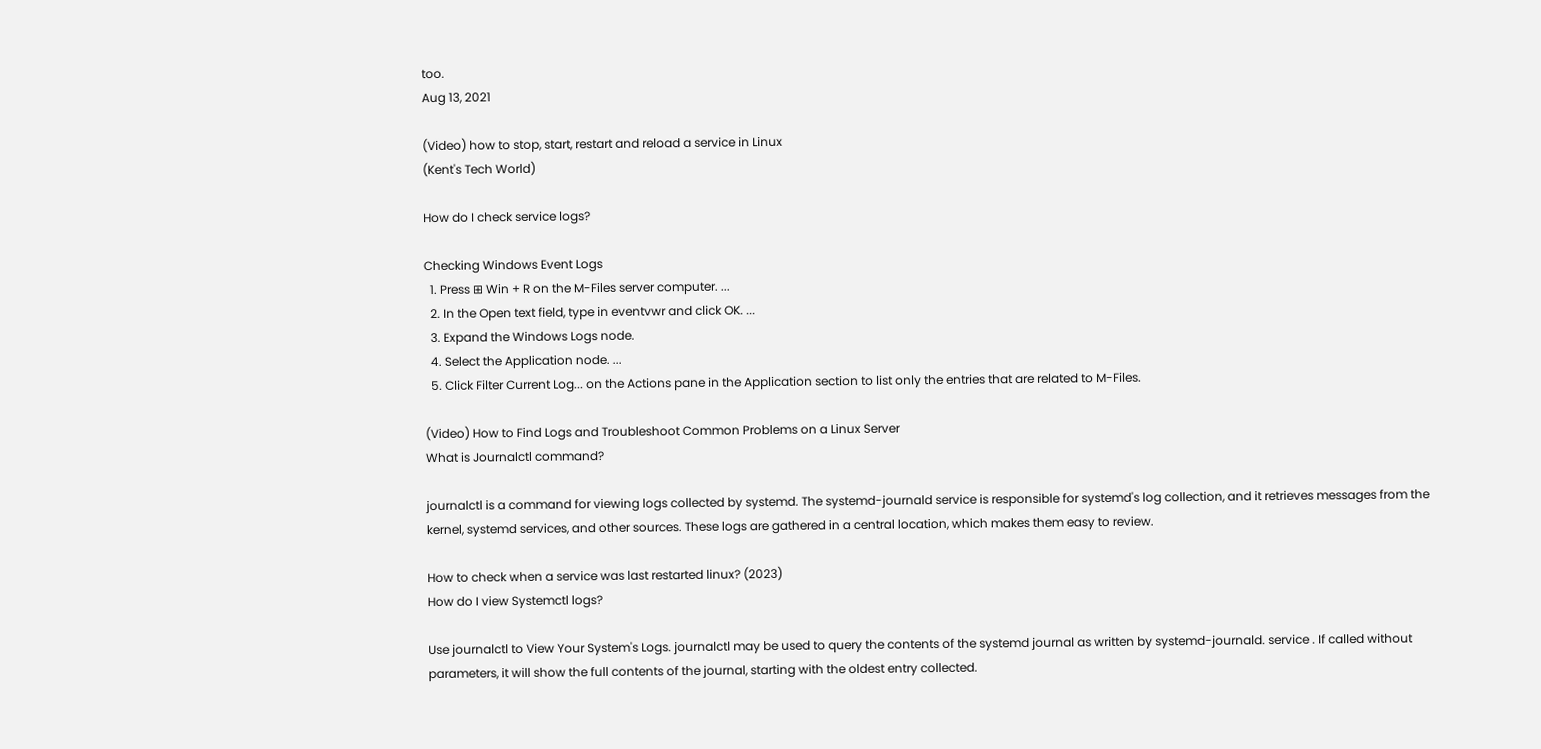too.
Aug 13, 2021

(Video) how to stop, start, restart and reload a service in Linux
(Kent's Tech World)

How do I check service logs?

Checking Windows Event Logs
  1. Press ⊞ Win + R on the M-Files server computer. ...
  2. In the Open text field, type in eventvwr and click OK. ...
  3. Expand the Windows Logs node.
  4. Select the Application node. ...
  5. Click Filter Current Log... on the Actions pane in the Application section to list only the entries that are related to M-Files.

(Video) How to Find Logs and Troubleshoot Common Problems on a Linux Server
What is Journalctl command?

journalctl is a command for viewing logs collected by systemd. The systemd-journald service is responsible for systemd's log collection, and it retrieves messages from the kernel, systemd services, and other sources. These logs are gathered in a central location, which makes them easy to review.

How to check when a service was last restarted linux? (2023)
How do I view Systemctl logs?

Use journalctl to View Your System's Logs. journalctl may be used to query the contents of the systemd journal as written by systemd-journald. service . If called without parameters, it will show the full contents of the journal, starting with the oldest entry collected.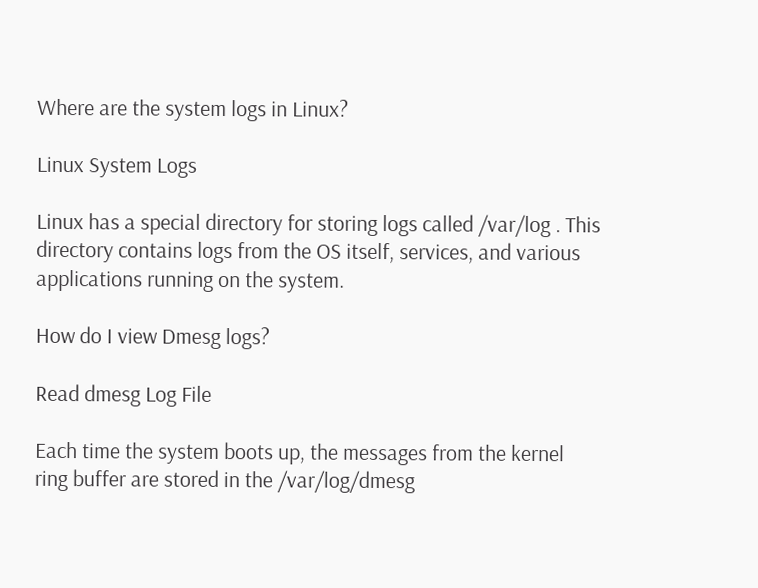Where are the system logs in Linux?

Linux System Logs

Linux has a special directory for storing logs called /var/log . This directory contains logs from the OS itself, services, and various applications running on the system.

How do I view Dmesg logs?

Read dmesg Log File

Each time the system boots up, the messages from the kernel ring buffer are stored in the /var/log/dmesg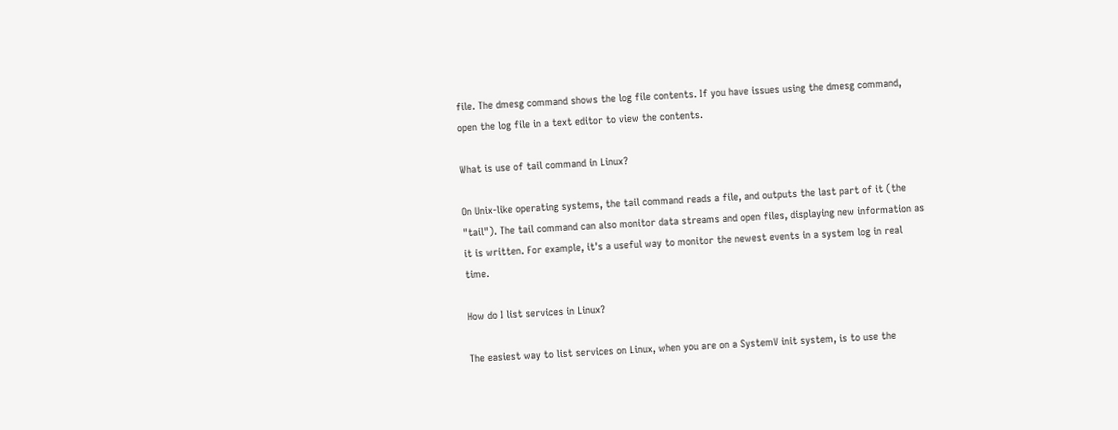file. The dmesg command shows the log file contents. If you have issues using the dmesg command, open the log file in a text editor to view the contents.

What is use of tail command in Linux?

On Unix-like operating systems, the tail command reads a file, and outputs the last part of it (the "tail"). The tail command can also monitor data streams and open files, displaying new information as it is written. For example, it's a useful way to monitor the newest events in a system log in real time.

How do I list services in Linux?

The easiest way to list services on Linux, when you are on a SystemV init system, is to use the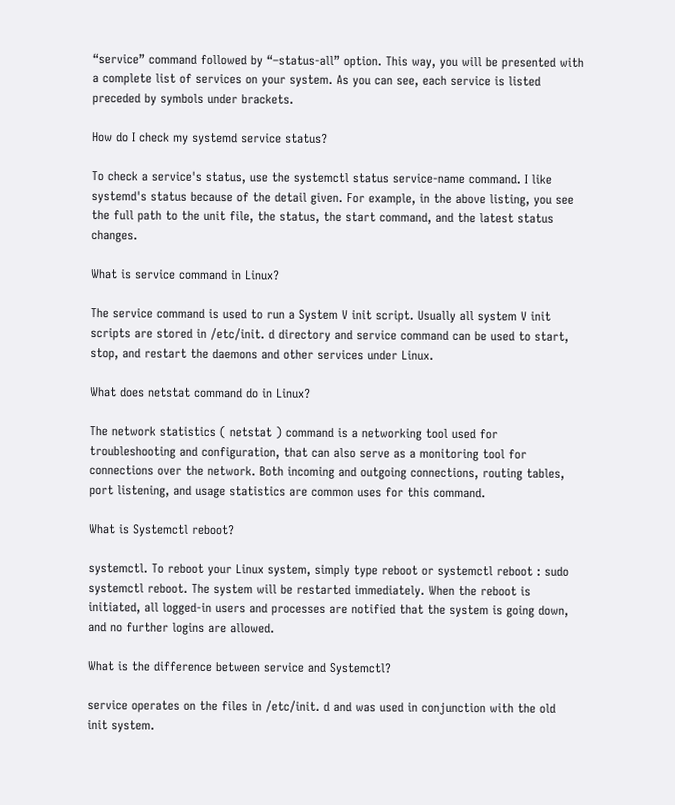“service” command followed by “–status-all” option. This way, you will be presented with a complete list of services on your system. As you can see, each service is listed preceded by symbols under brackets.

How do I check my systemd service status?

To check a service's status, use the systemctl status service-name command. I like systemd's status because of the detail given. For example, in the above listing, you see the full path to the unit file, the status, the start command, and the latest status changes.

What is service command in Linux?

The service command is used to run a System V init script. Usually all system V init scripts are stored in /etc/init. d directory and service command can be used to start, stop, and restart the daemons and other services under Linux.

What does netstat command do in Linux?

The network statistics ( netstat ) command is a networking tool used for troubleshooting and configuration, that can also serve as a monitoring tool for connections over the network. Both incoming and outgoing connections, routing tables, port listening, and usage statistics are common uses for this command.

What is Systemctl reboot?

systemctl. To reboot your Linux system, simply type reboot or systemctl reboot : sudo systemctl reboot. The system will be restarted immediately. When the reboot is initiated, all logged-in users and processes are notified that the system is going down, and no further logins are allowed.

What is the difference between service and Systemctl?

service operates on the files in /etc/init. d and was used in conjunction with the old init system.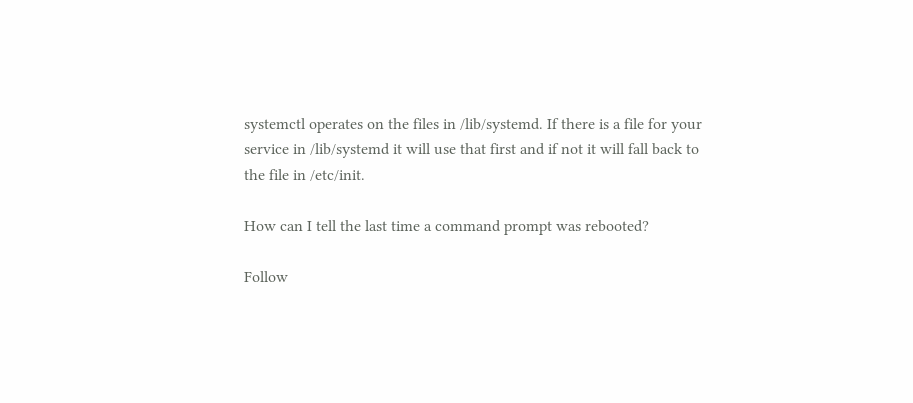systemctl operates on the files in /lib/systemd. If there is a file for your service in /lib/systemd it will use that first and if not it will fall back to the file in /etc/init.

How can I tell the last time a command prompt was rebooted?

Follow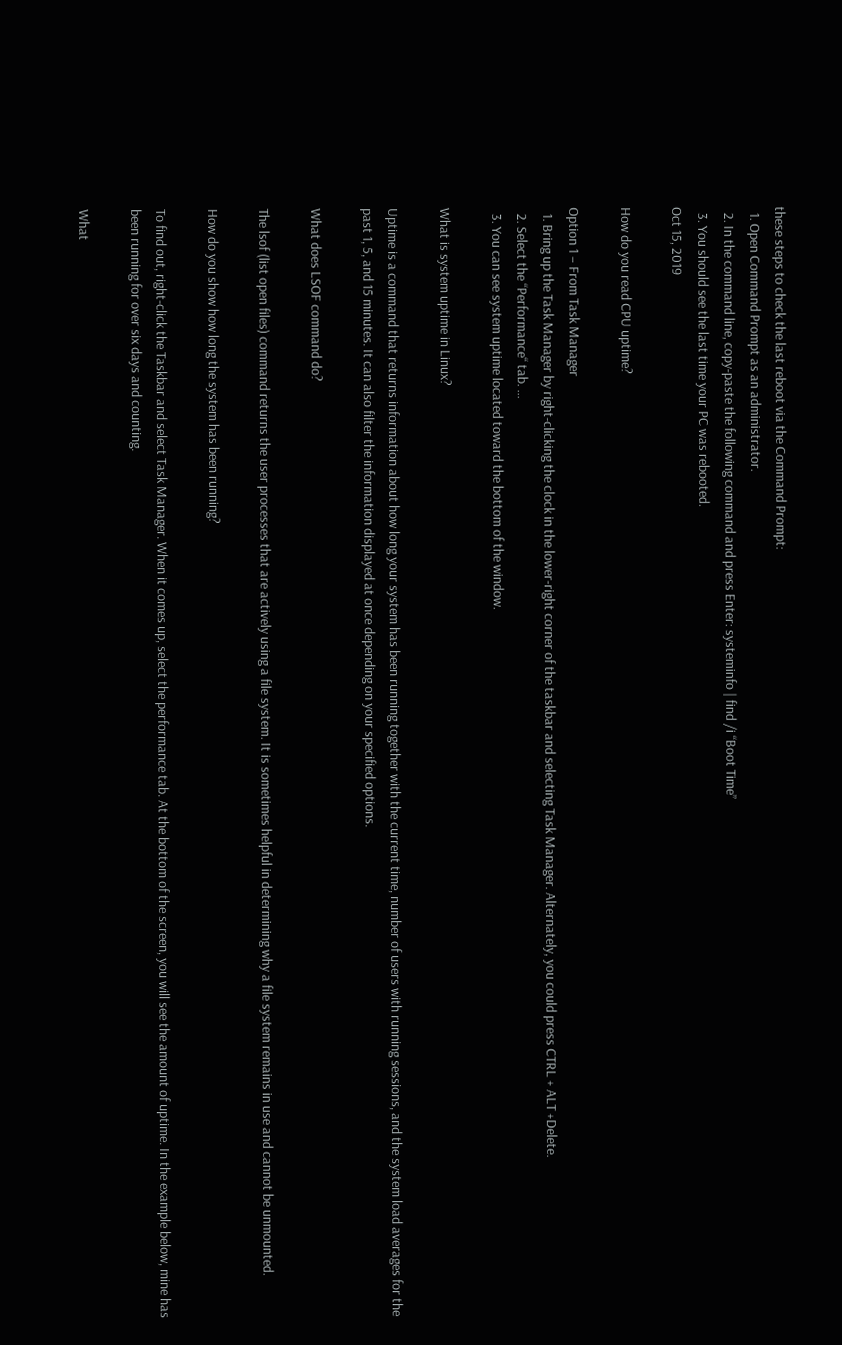these steps to check the last reboot via the Command Prompt:
  1. Open Command Prompt as an administrator.
  2. In the command line, copy-paste the following command and press Enter: systeminfo | find /i “Boot Time”
  3. You should see the last time your PC was rebooted.
Oct 15, 2019

How do you read CPU uptime?

Option 1 – From Task Manager
  1. Bring up the Task Manager by right-clicking the clock in the lower-right corner of the taskbar and selecting Task Manager. Alternately, you could press CTRL + ALT +Delete.
  2. Select the “Performance“ tab. ...
  3. You can see system uptime located toward the bottom of the window.

What is system uptime in Linux?

Uptime is a command that returns information about how long your system has been running together with the current time, number of users with running sessions, and the system load averages for the past 1, 5, and 15 minutes. It can also filter the information displayed at once depending on your specified options.

What does LSOF command do?

The lsof (list open files) command returns the user processes that are actively using a file system. It is sometimes helpful in determining why a file system remains in use and cannot be unmounted.

How do you show how long the system has been running?

To find out, right-click the Taskbar and select Task Manager. When it comes up, select the performance tab. At the bottom of the screen, you will see the amount of uptime. In the example below, mine has been running for over six days and counting.

What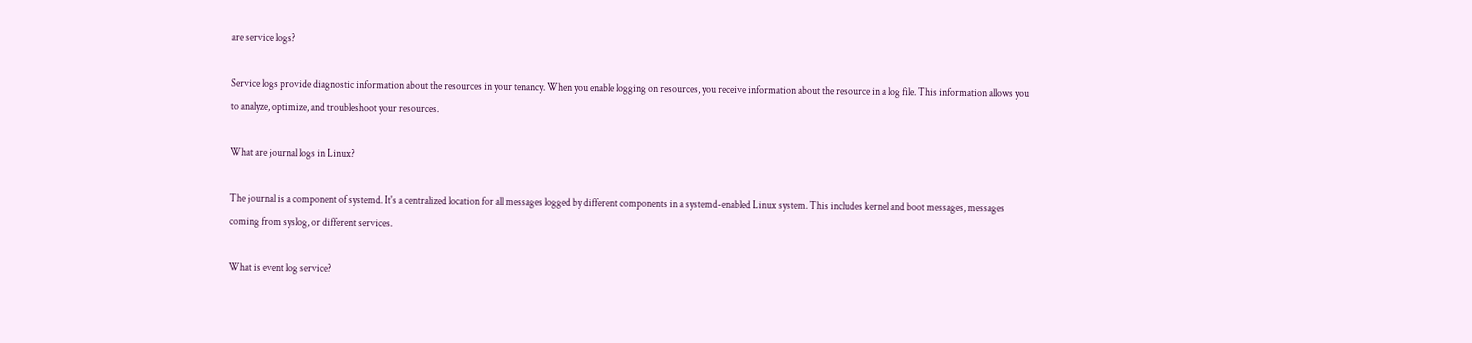are service logs?

Service logs provide diagnostic information about the resources in your tenancy. When you enable logging on resources, you receive information about the resource in a log file. This information allows you to analyze, optimize, and troubleshoot your resources.

What are journal logs in Linux?

The journal is a component of systemd. It's a centralized location for all messages logged by different components in a systemd-enabled Linux system. This includes kernel and boot messages, messages coming from syslog, or different services.

What is event log service?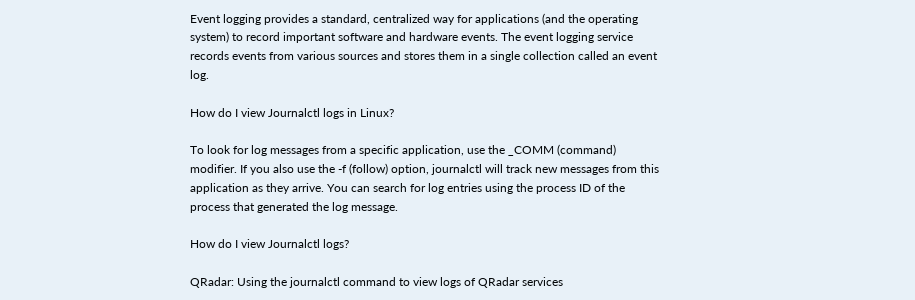Event logging provides a standard, centralized way for applications (and the operating system) to record important software and hardware events. The event logging service records events from various sources and stores them in a single collection called an event log.

How do I view Journalctl logs in Linux?

To look for log messages from a specific application, use the _COMM (command) modifier. If you also use the -f (follow) option, journalctl will track new messages from this application as they arrive. You can search for log entries using the process ID of the process that generated the log message.

How do I view Journalctl logs?

QRadar: Using the journalctl command to view logs of QRadar services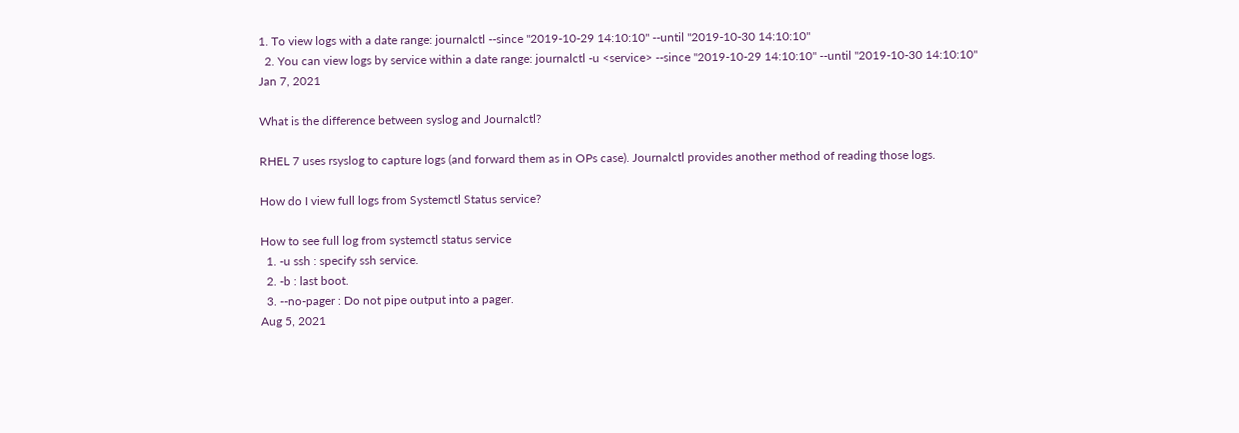1. To view logs with a date range: journalctl --since "2019-10-29 14:10:10" --until "2019-10-30 14:10:10"
  2. You can view logs by service within a date range: journalctl -u <service> --since "2019-10-29 14:10:10" --until "2019-10-30 14:10:10"
Jan 7, 2021

What is the difference between syslog and Journalctl?

RHEL 7 uses rsyslog to capture logs (and forward them as in OPs case). Journalctl provides another method of reading those logs.

How do I view full logs from Systemctl Status service?

How to see full log from systemctl status service
  1. -u ssh : specify ssh service.
  2. -b : last boot.
  3. --no-pager : Do not pipe output into a pager.
Aug 5, 2021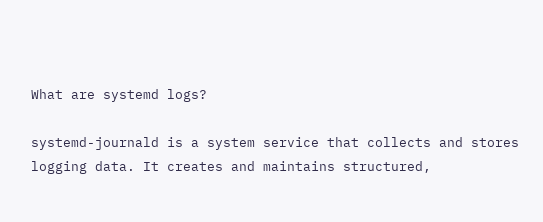What are systemd logs?

systemd-journald is a system service that collects and stores logging data. It creates and maintains structured,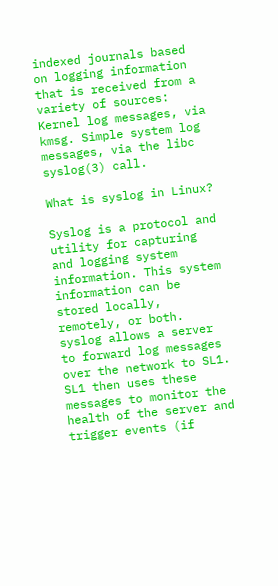indexed journals based on logging information that is received from a variety of sources: Kernel log messages, via kmsg. Simple system log messages, via the libc syslog(3) call.

What is syslog in Linux?

Syslog is a protocol and utility for capturing and logging system information. This system information can be stored locally, remotely, or both. syslog allows a server to forward log messages over the network to SL1. SL1 then uses these messages to monitor the health of the server and trigger events (if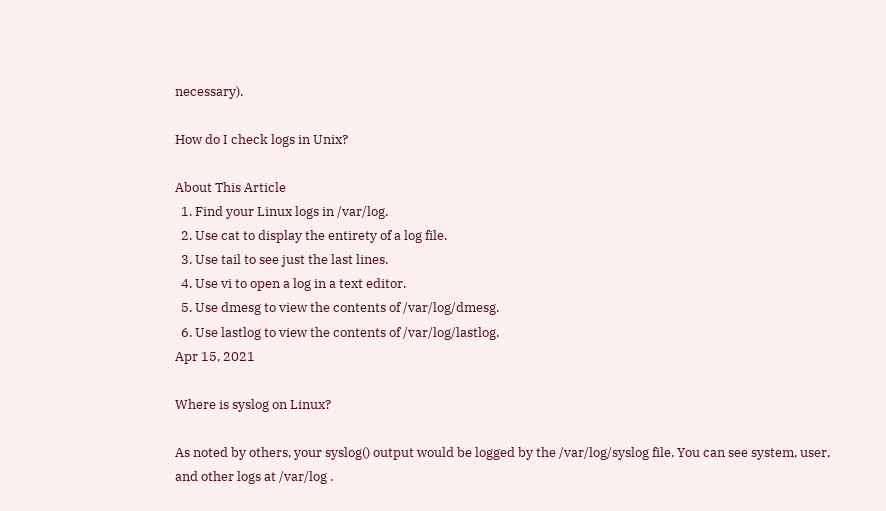necessary).

How do I check logs in Unix?

About This Article
  1. Find your Linux logs in /var/log.
  2. Use cat to display the entirety of a log file.
  3. Use tail to see just the last lines.
  4. Use vi to open a log in a text editor.
  5. Use dmesg to view the contents of /var/log/dmesg.
  6. Use lastlog to view the contents of /var/log/lastlog.
Apr 15, 2021

Where is syslog on Linux?

As noted by others, your syslog() output would be logged by the /var/log/syslog file. You can see system, user, and other logs at /var/log .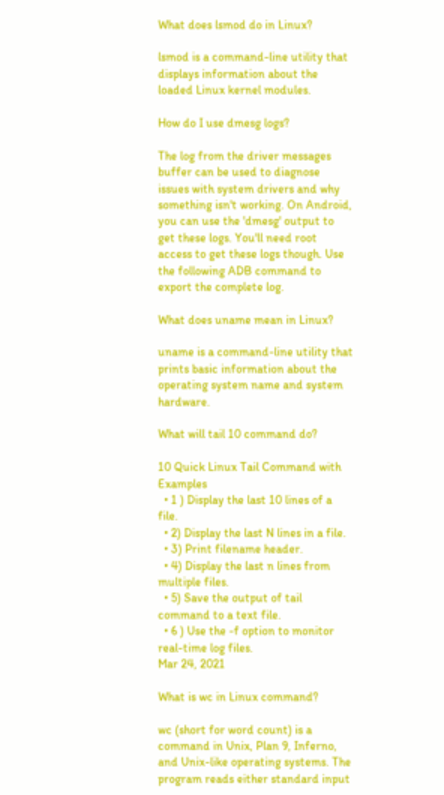What does lsmod do in Linux?

lsmod is a command-line utility that displays information about the loaded Linux kernel modules.

How do I use dmesg logs?

The log from the driver messages buffer can be used to diagnose issues with system drivers and why something isn't working. On Android, you can use the 'dmesg' output to get these logs. You'll need root access to get these logs though. Use the following ADB command to export the complete log.

What does uname mean in Linux?

uname is a command-line utility that prints basic information about the operating system name and system hardware.

What will tail 10 command do?

10 Quick Linux Tail Command with Examples
  • 1 ) Display the last 10 lines of a file.
  • 2) Display the last N lines in a file.
  • 3) Print filename header.
  • 4) Display the last n lines from multiple files.
  • 5) Save the output of tail command to a text file.
  • 6 ) Use the -f option to monitor real-time log files.
Mar 24, 2021

What is wc in Linux command?

wc (short for word count) is a command in Unix, Plan 9, Inferno, and Unix-like operating systems. The program reads either standard input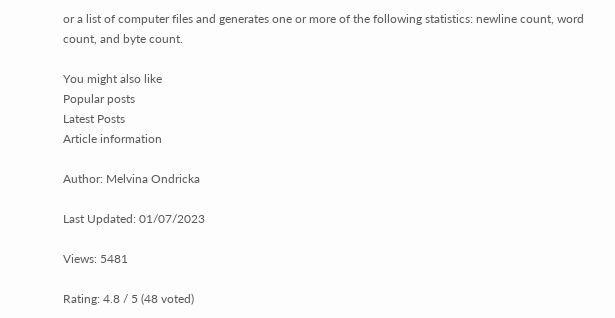or a list of computer files and generates one or more of the following statistics: newline count, word count, and byte count.

You might also like
Popular posts
Latest Posts
Article information

Author: Melvina Ondricka

Last Updated: 01/07/2023

Views: 5481

Rating: 4.8 / 5 (48 voted)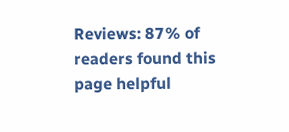Reviews: 87% of readers found this page helpful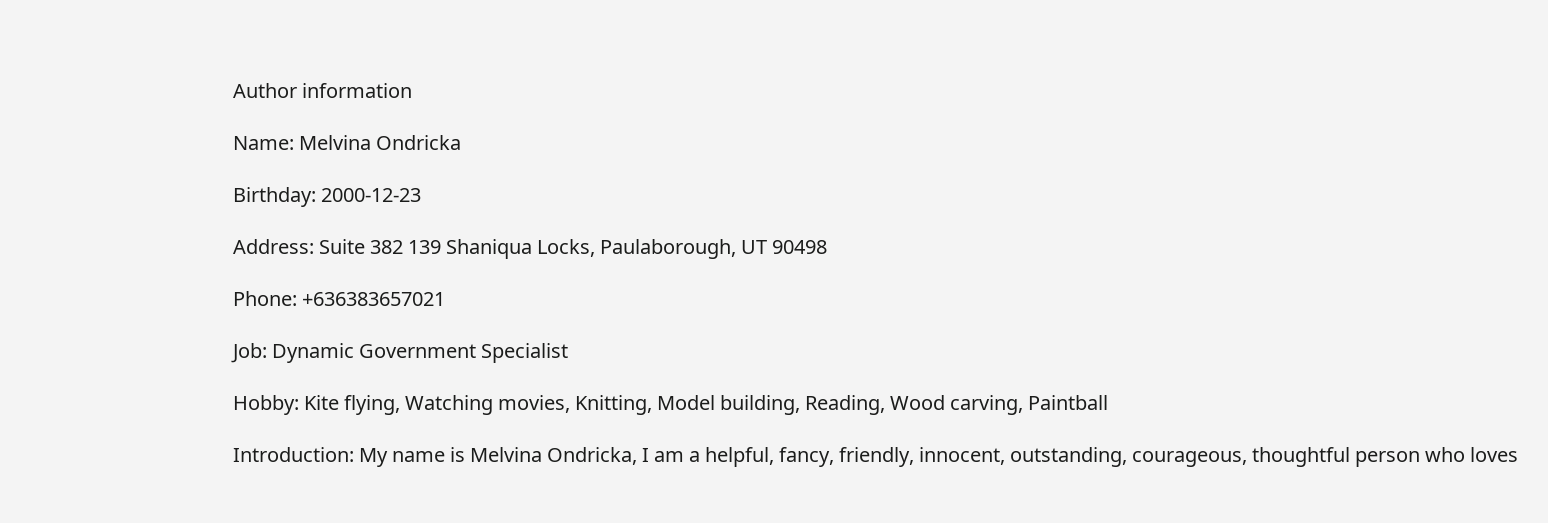Author information

Name: Melvina Ondricka

Birthday: 2000-12-23

Address: Suite 382 139 Shaniqua Locks, Paulaborough, UT 90498

Phone: +636383657021

Job: Dynamic Government Specialist

Hobby: Kite flying, Watching movies, Knitting, Model building, Reading, Wood carving, Paintball

Introduction: My name is Melvina Ondricka, I am a helpful, fancy, friendly, innocent, outstanding, courageous, thoughtful person who loves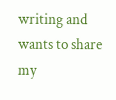writing and wants to share my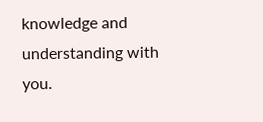knowledge and understanding with you.